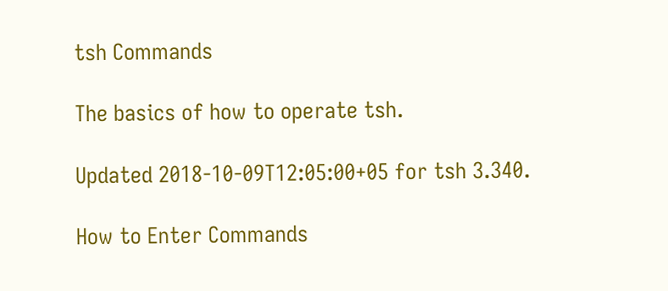tsh Commands

The basics of how to operate tsh.

Updated 2018-10-09T12:05:00+05 for tsh 3.340.

How to Enter Commands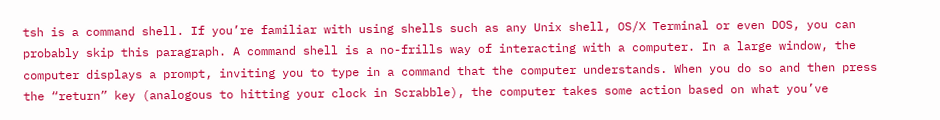tsh is a command shell. If you’re familiar with using shells such as any Unix shell, OS/X Terminal or even DOS, you can probably skip this paragraph. A command shell is a no-frills way of interacting with a computer. In a large window, the computer displays a prompt, inviting you to type in a command that the computer understands. When you do so and then press the “return” key (analogous to hitting your clock in Scrabble), the computer takes some action based on what you’ve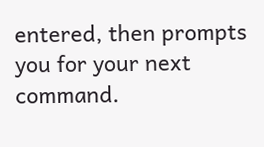entered, then prompts you for your next command.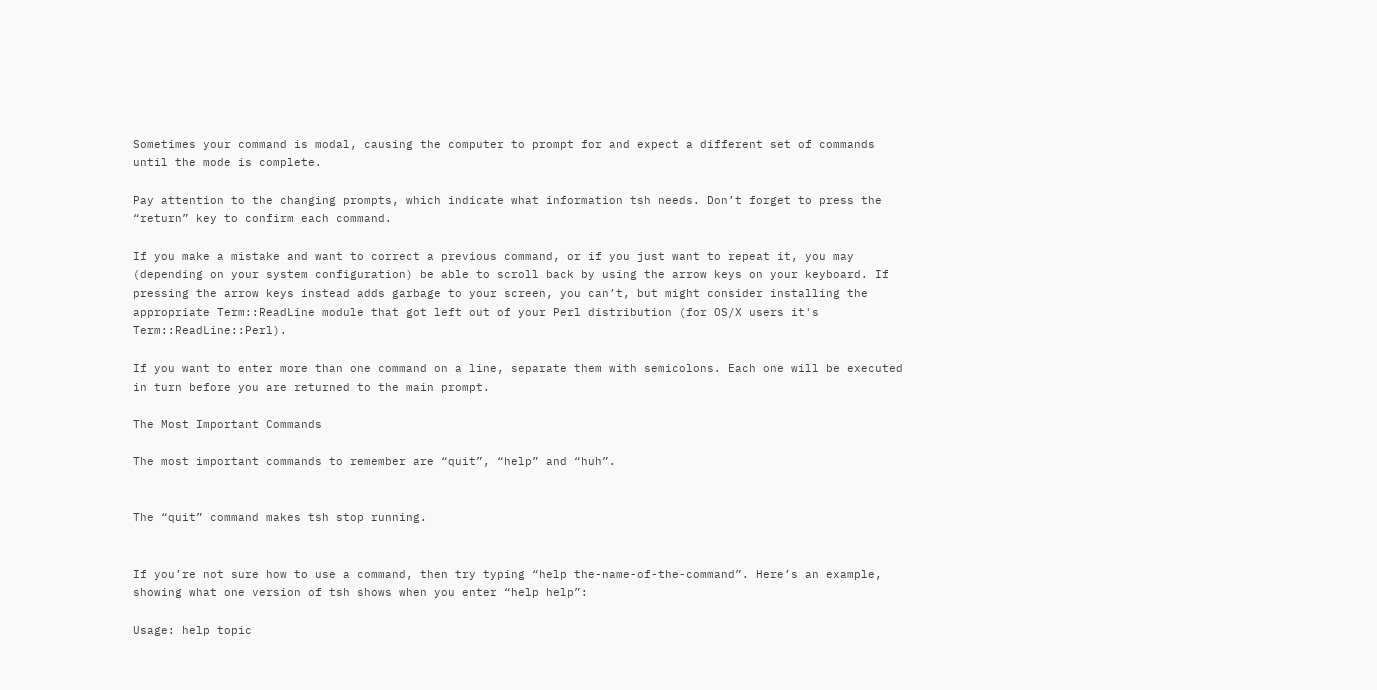Sometimes your command is modal, causing the computer to prompt for and expect a different set of commands until the mode is complete.

Pay attention to the changing prompts, which indicate what information tsh needs. Don’t forget to press the “return” key to confirm each command.

If you make a mistake and want to correct a previous command, or if you just want to repeat it, you may (depending on your system configuration) be able to scroll back by using the arrow keys on your keyboard. If pressing the arrow keys instead adds garbage to your screen, you can’t, but might consider installing the appropriate Term::ReadLine module that got left out of your Perl distribution (for OS/X users it's Term::ReadLine::Perl).

If you want to enter more than one command on a line, separate them with semicolons. Each one will be executed in turn before you are returned to the main prompt.

The Most Important Commands

The most important commands to remember are “quit”, “help” and “huh”.


The “quit” command makes tsh stop running.


If you’re not sure how to use a command, then try typing “help the-name-of-the-command”. Here’s an example, showing what one version of tsh shows when you enter “help help”:

Usage: help topic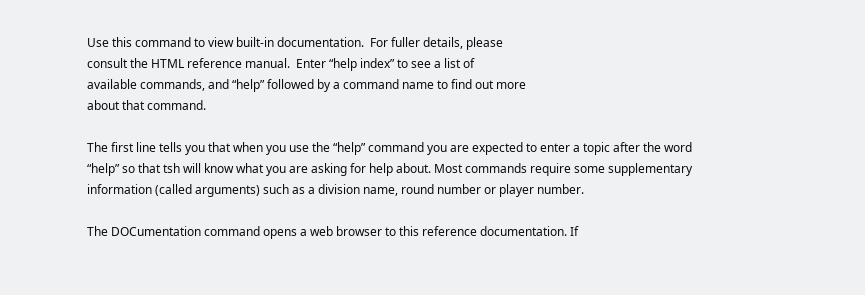Use this command to view built-in documentation.  For fuller details, please
consult the HTML reference manual.  Enter “help index” to see a list of
available commands, and “help” followed by a command name to find out more
about that command.

The first line tells you that when you use the “help” command you are expected to enter a topic after the word “help” so that tsh will know what you are asking for help about. Most commands require some supplementary information (called arguments) such as a division name, round number or player number.

The DOCumentation command opens a web browser to this reference documentation. If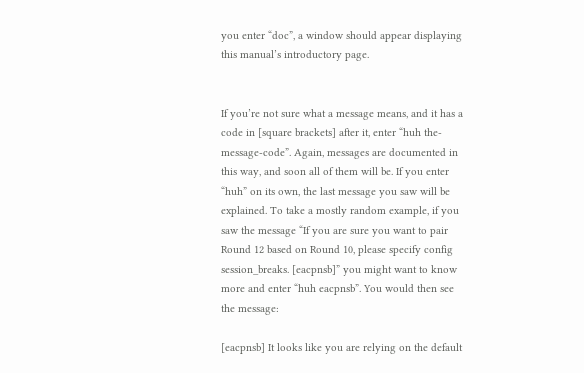you enter “doc”, a window should appear displaying this manual’s introductory page.


If you’re not sure what a message means, and it has a code in [square brackets] after it, enter “huh the-message-code”. Again, messages are documented in this way, and soon all of them will be. If you enter “huh” on its own, the last message you saw will be explained. To take a mostly random example, if you saw the message “If you are sure you want to pair Round 12 based on Round 10, please specify config session_breaks. [eacpnsb]” you might want to know more and enter “huh eacpnsb”. You would then see the message:

[eacpnsb] It looks like you are relying on the default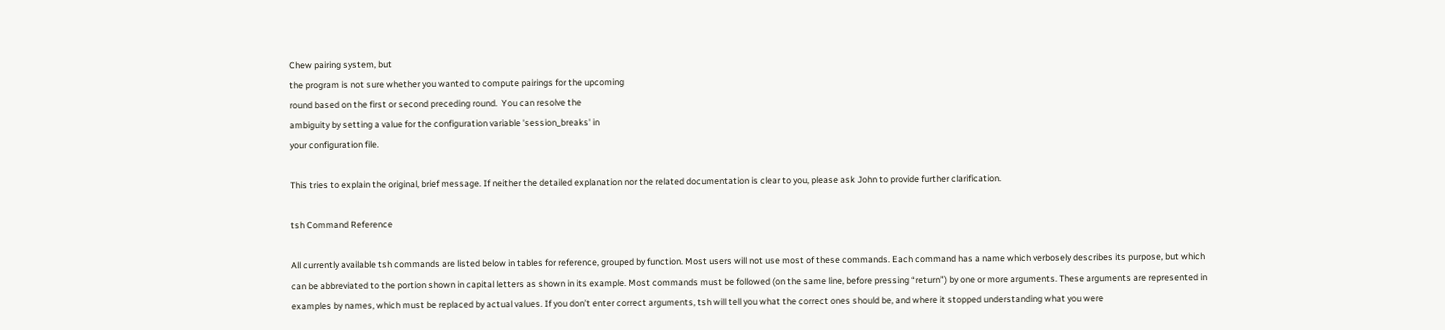Chew pairing system, but
the program is not sure whether you wanted to compute pairings for the upcoming
round based on the first or second preceding round.  You can resolve the
ambiguity by setting a value for the configuration variable 'session_breaks' in
your configuration file.

This tries to explain the original, brief message. If neither the detailed explanation nor the related documentation is clear to you, please ask John to provide further clarification.

tsh Command Reference

All currently available tsh commands are listed below in tables for reference, grouped by function. Most users will not use most of these commands. Each command has a name which verbosely describes its purpose, but which can be abbreviated to the portion shown in capital letters as shown in its example. Most commands must be followed (on the same line, before pressing “return”) by one or more arguments. These arguments are represented in examples by names, which must be replaced by actual values. If you don’t enter correct arguments, tsh will tell you what the correct ones should be, and where it stopped understanding what you were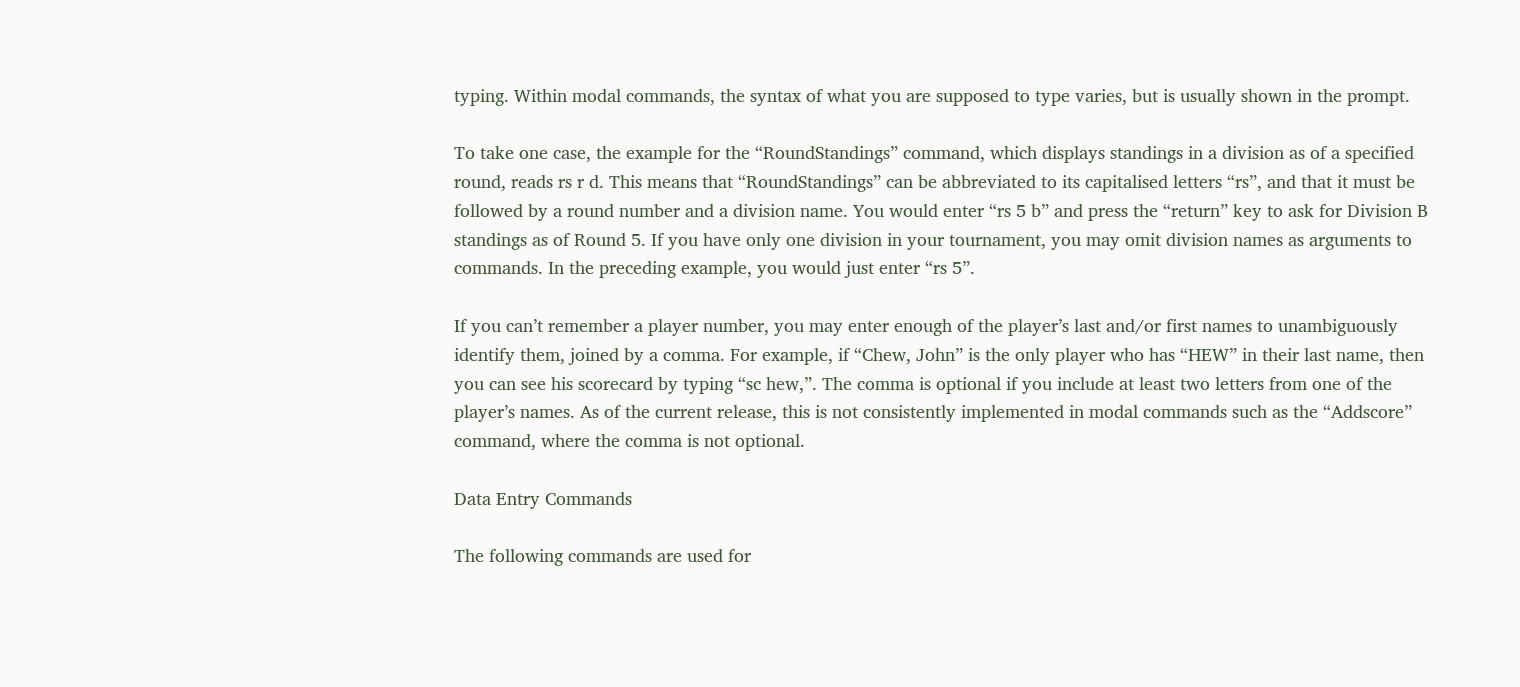typing. Within modal commands, the syntax of what you are supposed to type varies, but is usually shown in the prompt.

To take one case, the example for the “RoundStandings” command, which displays standings in a division as of a specified round, reads rs r d. This means that “RoundStandings” can be abbreviated to its capitalised letters “rs”, and that it must be followed by a round number and a division name. You would enter “rs 5 b” and press the “return” key to ask for Division B standings as of Round 5. If you have only one division in your tournament, you may omit division names as arguments to commands. In the preceding example, you would just enter “rs 5”.

If you can’t remember a player number, you may enter enough of the player’s last and/or first names to unambiguously identify them, joined by a comma. For example, if “Chew, John” is the only player who has “HEW” in their last name, then you can see his scorecard by typing “sc hew,”. The comma is optional if you include at least two letters from one of the player’s names. As of the current release, this is not consistently implemented in modal commands such as the “Addscore” command, where the comma is not optional.

Data Entry Commands

The following commands are used for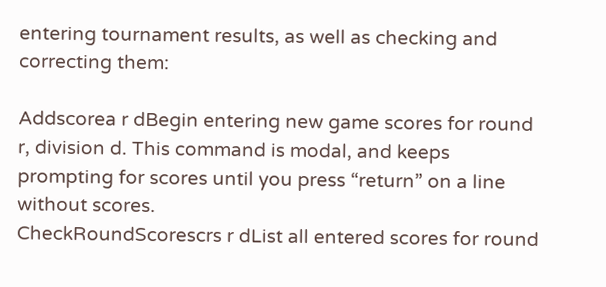entering tournament results, as well as checking and correcting them:

Addscorea r dBegin entering new game scores for round r, division d. This command is modal, and keeps prompting for scores until you press “return” on a line without scores.
CheckRoundScorescrs r dList all entered scores for round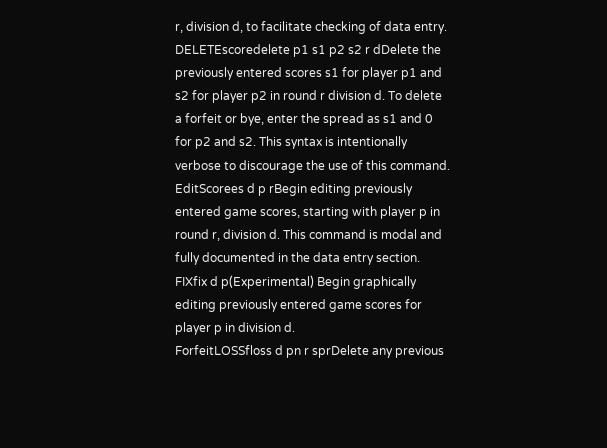r, division d, to facilitate checking of data entry.
DELETEscoredelete p1 s1 p2 s2 r dDelete the previously entered scores s1 for player p1 and s2 for player p2 in round r division d. To delete a forfeit or bye, enter the spread as s1 and 0 for p2 and s2. This syntax is intentionally verbose to discourage the use of this command.
EditScorees d p rBegin editing previously entered game scores, starting with player p in round r, division d. This command is modal and fully documented in the data entry section.
FIXfix d p(Experimental) Begin graphically editing previously entered game scores for player p in division d.
ForfeitLOSSfloss d pn r sprDelete any previous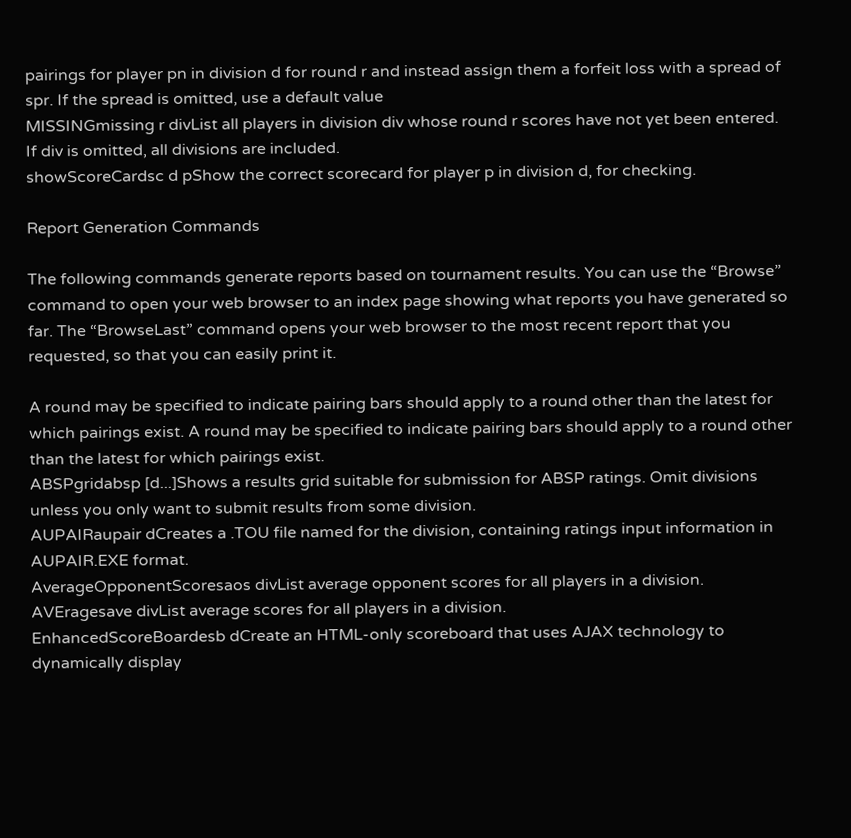pairings for player pn in division d for round r and instead assign them a forfeit loss with a spread of spr. If the spread is omitted, use a default value
MISSINGmissing r divList all players in division div whose round r scores have not yet been entered. If div is omitted, all divisions are included.
showScoreCardsc d pShow the correct scorecard for player p in division d, for checking.

Report Generation Commands

The following commands generate reports based on tournament results. You can use the “Browse” command to open your web browser to an index page showing what reports you have generated so far. The “BrowseLast” command opens your web browser to the most recent report that you requested, so that you can easily print it.

A round may be specified to indicate pairing bars should apply to a round other than the latest for which pairings exist. A round may be specified to indicate pairing bars should apply to a round other than the latest for which pairings exist.
ABSPgridabsp [d...]Shows a results grid suitable for submission for ABSP ratings. Omit divisions unless you only want to submit results from some division.
AUPAIRaupair dCreates a .TOU file named for the division, containing ratings input information in AUPAIR.EXE format.
AverageOpponentScoresaos divList average opponent scores for all players in a division.
AVEragesave divList average scores for all players in a division.
EnhancedScoreBoardesb dCreate an HTML-only scoreboard that uses AJAX technology to dynamically display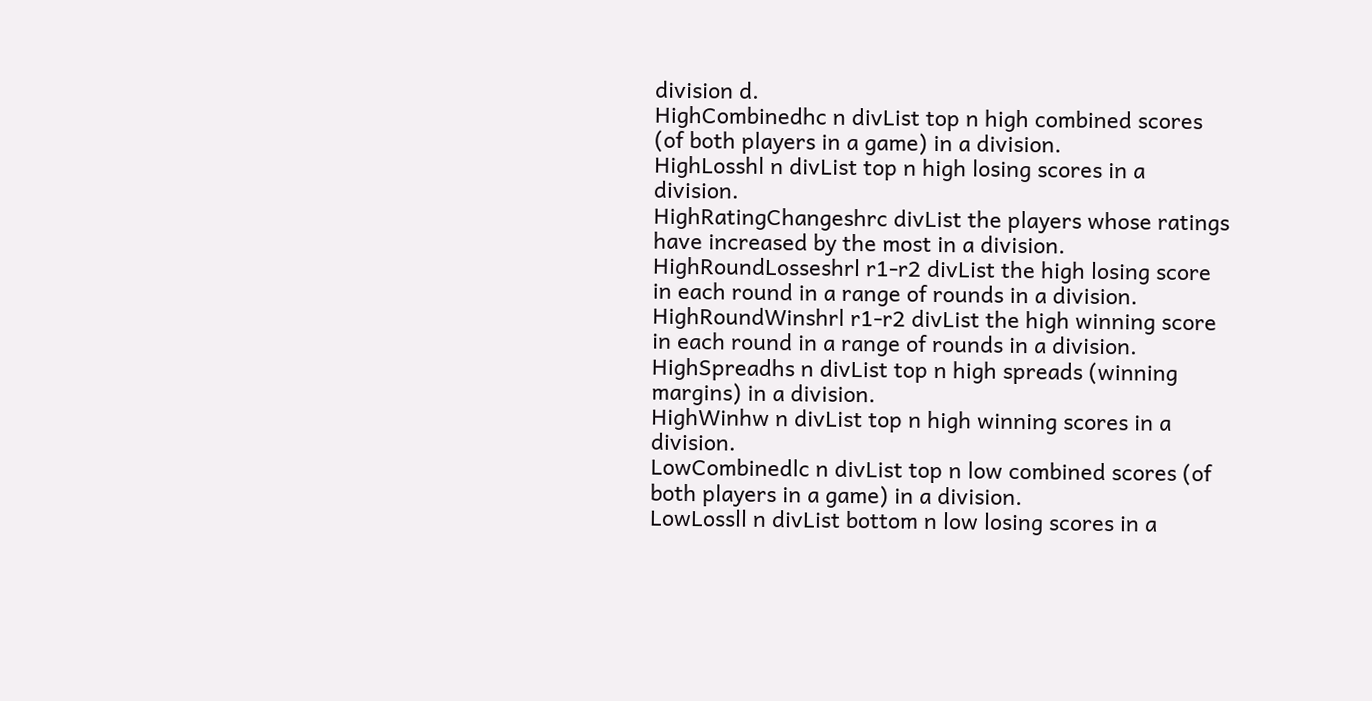division d.
HighCombinedhc n divList top n high combined scores (of both players in a game) in a division.
HighLosshl n divList top n high losing scores in a division.
HighRatingChangeshrc divList the players whose ratings have increased by the most in a division.
HighRoundLosseshrl r1-r2 divList the high losing score in each round in a range of rounds in a division.
HighRoundWinshrl r1-r2 divList the high winning score in each round in a range of rounds in a division.
HighSpreadhs n divList top n high spreads (winning margins) in a division.
HighWinhw n divList top n high winning scores in a division.
LowCombinedlc n divList top n low combined scores (of both players in a game) in a division.
LowLossll n divList bottom n low losing scores in a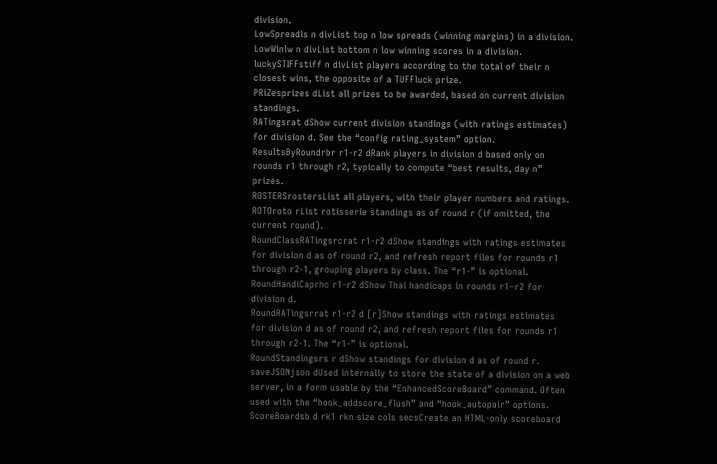division.
LowSpreadls n divList top n low spreads (winning margins) in a division.
LowWinlw n divList bottom n low winning scores in a division.
luckySTIFFstiff n divList players according to the total of their n closest wins, the opposite of a TUFFluck prize.
PRiZesprizes dList all prizes to be awarded, based on current division standings.
RATingsrat dShow current division standings (with ratings estimates) for division d. See the “config rating_system” option.
ResultsByRoundrbr r1-r2 dRank players in division d based only on rounds r1 through r2, typically to compute “best results, day n” prizes.
ROSTERSrostersList all players, with their player numbers and ratings.
ROTOroto rList rotisserie standings as of round r (if omitted, the current round).
RoundClassRATingsrcrat r1-r2 dShow standings with ratings estimates for division d as of round r2, and refresh report files for rounds r1 through r2-1, grouping players by class. The “r1-” is optional.
RoundHandiCaprhc r1-r2 dShow Thai handicaps in rounds r1–r2 for division d.
RoundRATingsrrat r1-r2 d [r]Show standings with ratings estimates for division d as of round r2, and refresh report files for rounds r1 through r2-1. The “r1-” is optional.
RoundStandingsrs r dShow standings for division d as of round r.
saveJSONjson dUsed internally to store the state of a division on a web server, in a form usable by the “EnhancedScoreBoard” command. Often used with the “hook_addscore_flush” and “hook_autopair” options.
ScoreBoardsb d rk1 rkn size cols secsCreate an HTML-only scoreboard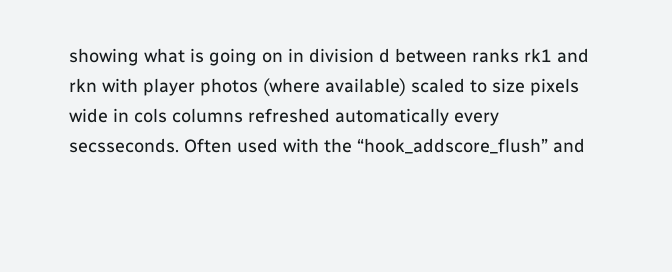showing what is going on in division d between ranks rk1 and rkn with player photos (where available) scaled to size pixels wide in cols columns refreshed automatically every secsseconds. Often used with the “hook_addscore_flush” and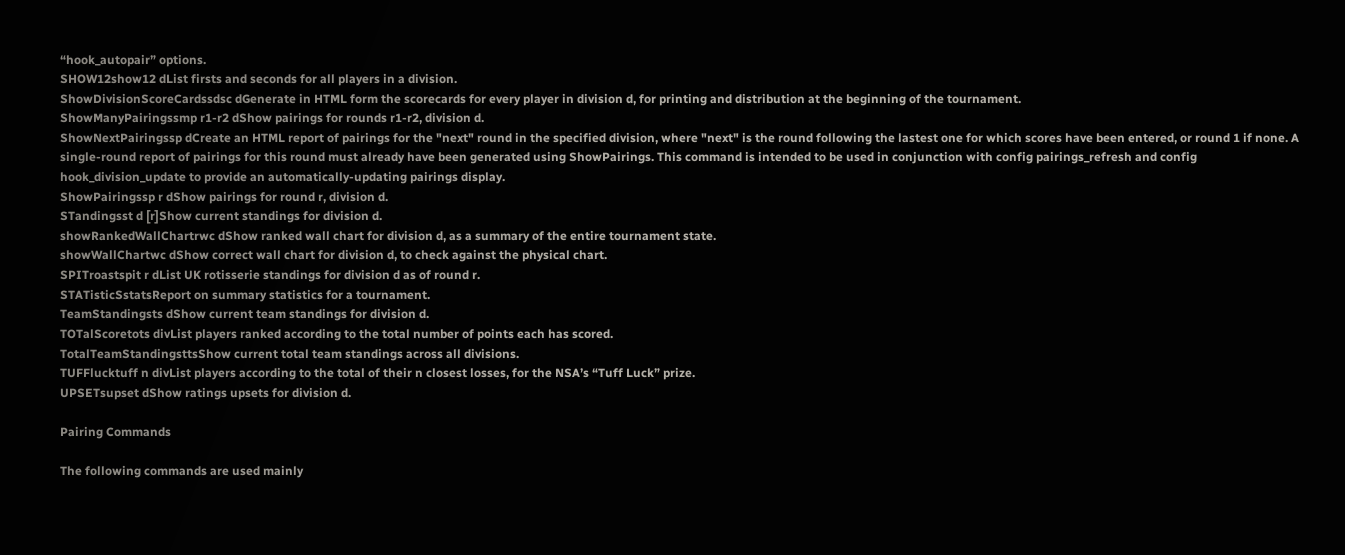“hook_autopair” options.
SHOW12show12 dList firsts and seconds for all players in a division.
ShowDivisionScoreCardssdsc dGenerate in HTML form the scorecards for every player in division d, for printing and distribution at the beginning of the tournament.
ShowManyPairingssmp r1-r2 dShow pairings for rounds r1-r2, division d.
ShowNextPairingssp dCreate an HTML report of pairings for the "next" round in the specified division, where "next" is the round following the lastest one for which scores have been entered, or round 1 if none. A single-round report of pairings for this round must already have been generated using ShowPairings. This command is intended to be used in conjunction with config pairings_refresh and config hook_division_update to provide an automatically-updating pairings display.
ShowPairingssp r dShow pairings for round r, division d.
STandingsst d [r]Show current standings for division d.
showRankedWallChartrwc dShow ranked wall chart for division d, as a summary of the entire tournament state.
showWallChartwc dShow correct wall chart for division d, to check against the physical chart.
SPITroastspit r dList UK rotisserie standings for division d as of round r.
STATisticSstatsReport on summary statistics for a tournament.
TeamStandingsts dShow current team standings for division d.
TOTalScoretots divList players ranked according to the total number of points each has scored.
TotalTeamStandingsttsShow current total team standings across all divisions.
TUFFlucktuff n divList players according to the total of their n closest losses, for the NSA’s “Tuff Luck” prize.
UPSETsupset dShow ratings upsets for division d.

Pairing Commands

The following commands are used mainly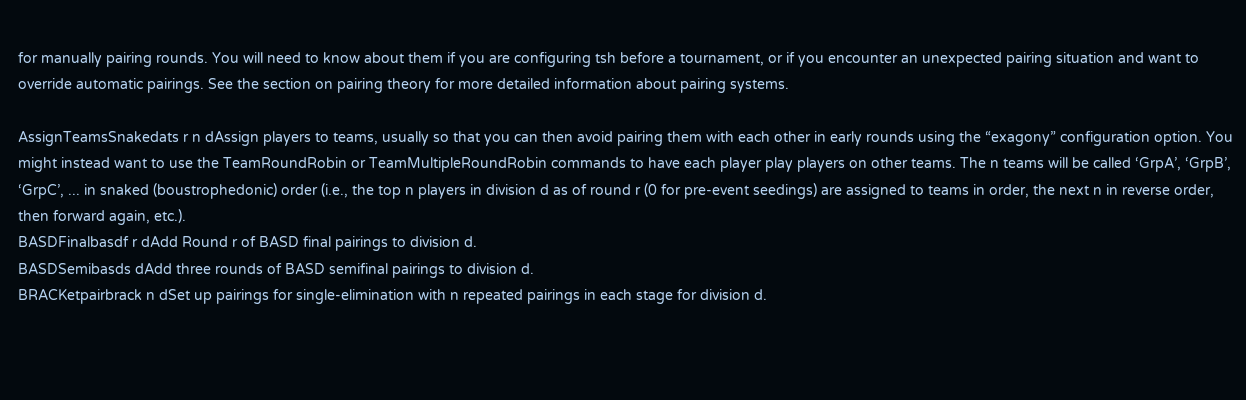for manually pairing rounds. You will need to know about them if you are configuring tsh before a tournament, or if you encounter an unexpected pairing situation and want to override automatic pairings. See the section on pairing theory for more detailed information about pairing systems.

AssignTeamsSnakedats r n dAssign players to teams, usually so that you can then avoid pairing them with each other in early rounds using the “exagony” configuration option. You might instead want to use the TeamRoundRobin or TeamMultipleRoundRobin commands to have each player play players on other teams. The n teams will be called ‘GrpA’, ‘GrpB’, ‘GrpC’, ... in snaked (boustrophedonic) order (i.e., the top n players in division d as of round r (0 for pre-event seedings) are assigned to teams in order, the next n in reverse order, then forward again, etc.).
BASDFinalbasdf r dAdd Round r of BASD final pairings to division d.
BASDSemibasds dAdd three rounds of BASD semifinal pairings to division d.
BRACKetpairbrack n dSet up pairings for single-elimination with n repeated pairings in each stage for division d.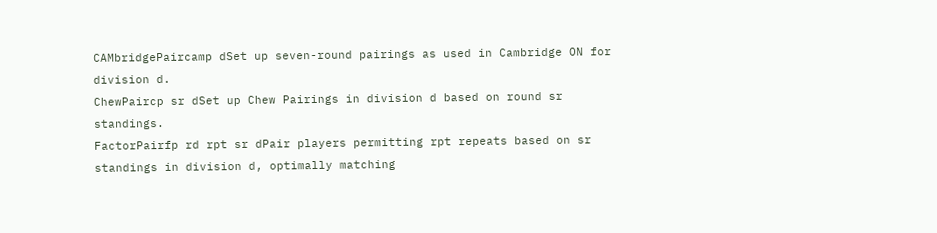CAMbridgePaircamp dSet up seven-round pairings as used in Cambridge ON for division d.
ChewPaircp sr dSet up Chew Pairings in division d based on round sr standings.
FactorPairfp rd rpt sr dPair players permitting rpt repeats based on sr standings in division d, optimally matching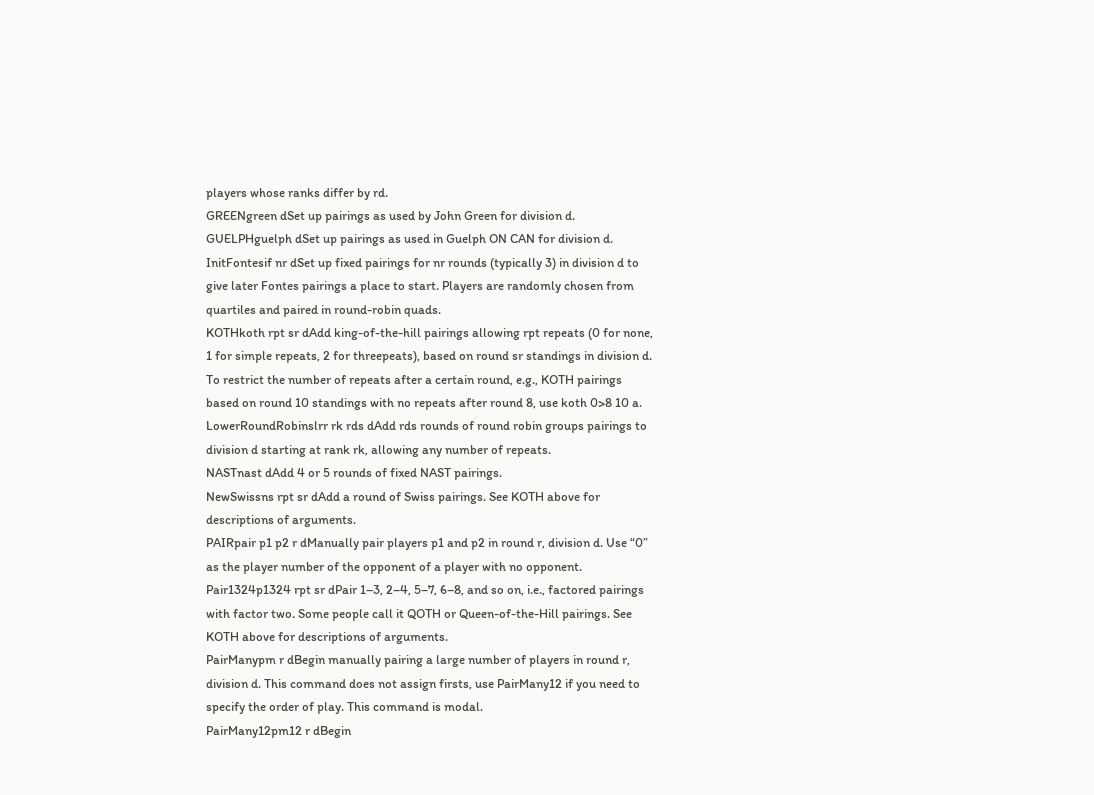players whose ranks differ by rd.
GREENgreen dSet up pairings as used by John Green for division d.
GUELPHguelph dSet up pairings as used in Guelph ON CAN for division d.
InitFontesif nr dSet up fixed pairings for nr rounds (typically 3) in division d to give later Fontes pairings a place to start. Players are randomly chosen from quartiles and paired in round-robin quads.
KOTHkoth rpt sr dAdd king-of-the-hill pairings allowing rpt repeats (0 for none, 1 for simple repeats, 2 for threepeats), based on round sr standings in division d. To restrict the number of repeats after a certain round, e.g., KOTH pairings based on round 10 standings with no repeats after round 8, use koth 0>8 10 a.
LowerRoundRobinslrr rk rds dAdd rds rounds of round robin groups pairings to division d starting at rank rk, allowing any number of repeats.
NASTnast dAdd 4 or 5 rounds of fixed NAST pairings.
NewSwissns rpt sr dAdd a round of Swiss pairings. See KOTH above for descriptions of arguments.
PAIRpair p1 p2 r dManually pair players p1 and p2 in round r, division d. Use “0” as the player number of the opponent of a player with no opponent.
Pair1324p1324 rpt sr dPair 1–3, 2–4, 5–7, 6–8, and so on, i.e., factored pairings with factor two. Some people call it QOTH or Queen-of-the-Hill pairings. See KOTH above for descriptions of arguments.
PairManypm r dBegin manually pairing a large number of players in round r, division d. This command does not assign firsts, use PairMany12 if you need to specify the order of play. This command is modal.
PairMany12pm12 r dBegin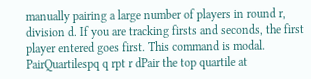manually pairing a large number of players in round r, division d. If you are tracking firsts and seconds, the first player entered goes first. This command is modal.
PairQuartilespq q rpt r dPair the top quartile at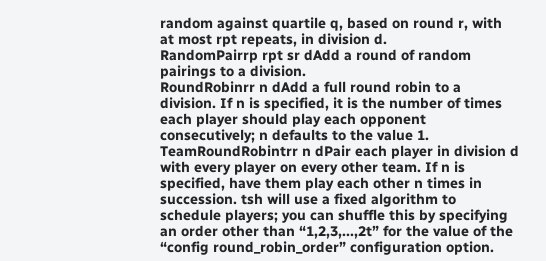random against quartile q, based on round r, with at most rpt repeats, in division d.
RandomPairrp rpt sr dAdd a round of random pairings to a division.
RoundRobinrr n dAdd a full round robin to a division. If n is specified, it is the number of times each player should play each opponent consecutively; n defaults to the value 1.
TeamRoundRobintrr n dPair each player in division d with every player on every other team. If n is specified, have them play each other n times in succession. tsh will use a fixed algorithm to schedule players; you can shuffle this by specifying an order other than “1,2,3,...,2t” for the value of the “config round_robin_order” configuration option.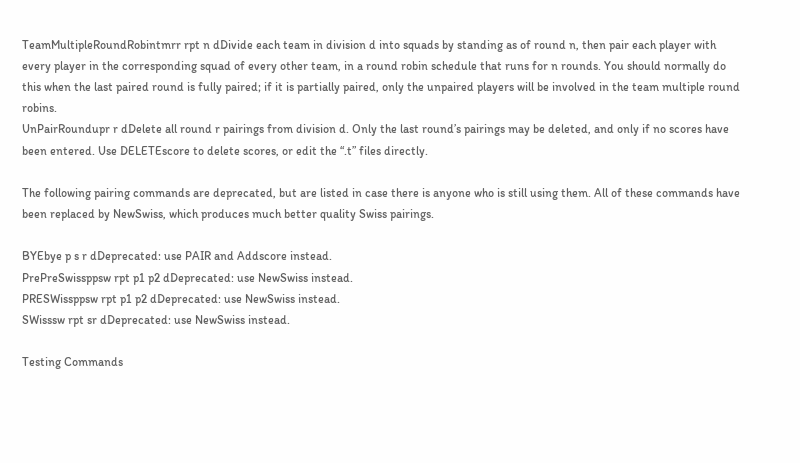TeamMultipleRoundRobintmrr rpt n dDivide each team in division d into squads by standing as of round n, then pair each player with every player in the corresponding squad of every other team, in a round robin schedule that runs for n rounds. You should normally do this when the last paired round is fully paired; if it is partially paired, only the unpaired players will be involved in the team multiple round robins.
UnPairRoundupr r dDelete all round r pairings from division d. Only the last round’s pairings may be deleted, and only if no scores have been entered. Use DELETEscore to delete scores, or edit the “.t” files directly.

The following pairing commands are deprecated, but are listed in case there is anyone who is still using them. All of these commands have been replaced by NewSwiss, which produces much better quality Swiss pairings.

BYEbye p s r dDeprecated: use PAIR and Addscore instead.
PrePreSwissppsw rpt p1 p2 dDeprecated: use NewSwiss instead.
PRESWissppsw rpt p1 p2 dDeprecated: use NewSwiss instead.
SWisssw rpt sr dDeprecated: use NewSwiss instead.

Testing Commands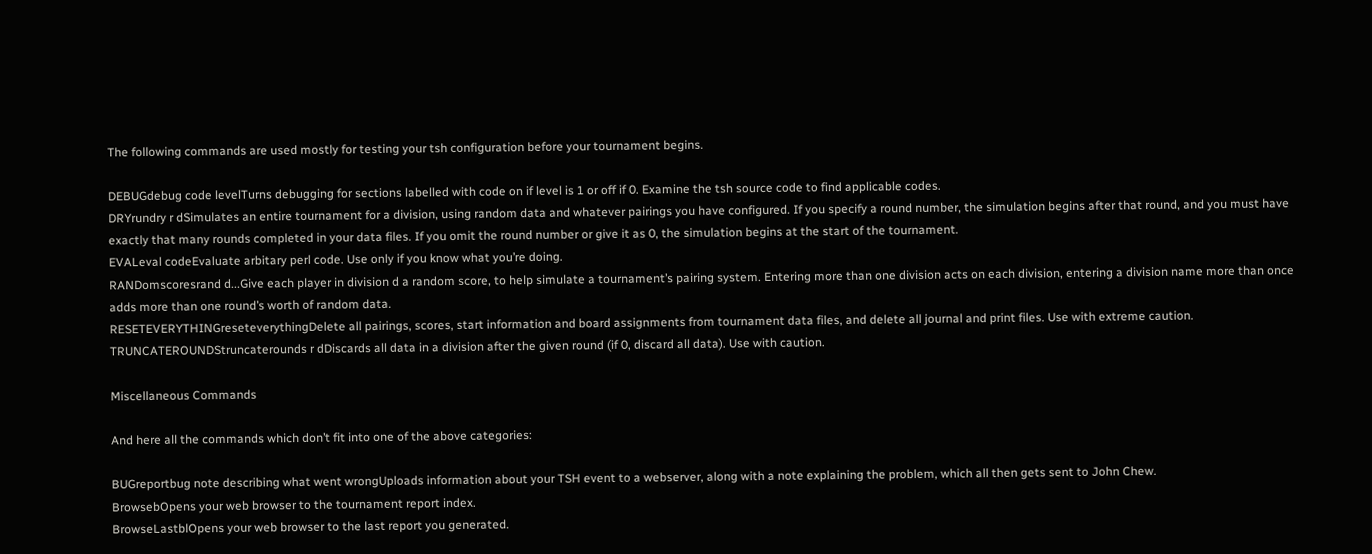The following commands are used mostly for testing your tsh configuration before your tournament begins.

DEBUGdebug code levelTurns debugging for sections labelled with code on if level is 1 or off if 0. Examine the tsh source code to find applicable codes.
DRYrundry r dSimulates an entire tournament for a division, using random data and whatever pairings you have configured. If you specify a round number, the simulation begins after that round, and you must have exactly that many rounds completed in your data files. If you omit the round number or give it as 0, the simulation begins at the start of the tournament.
EVALeval codeEvaluate arbitary perl code. Use only if you know what you’re doing.
RANDomscoresrand d...Give each player in division d a random score, to help simulate a tournament’s pairing system. Entering more than one division acts on each division, entering a division name more than once adds more than one round’s worth of random data.
RESETEVERYTHINGreseteverythingDelete all pairings, scores, start information and board assignments from tournament data files, and delete all journal and print files. Use with extreme caution.
TRUNCATEROUNDStruncaterounds r dDiscards all data in a division after the given round (if 0, discard all data). Use with caution.

Miscellaneous Commands

And here all the commands which don’t fit into one of the above categories:

BUGreportbug note describing what went wrongUploads information about your TSH event to a webserver, along with a note explaining the problem, which all then gets sent to John Chew.
BrowsebOpens your web browser to the tournament report index.
BrowseLastblOpens your web browser to the last report you generated.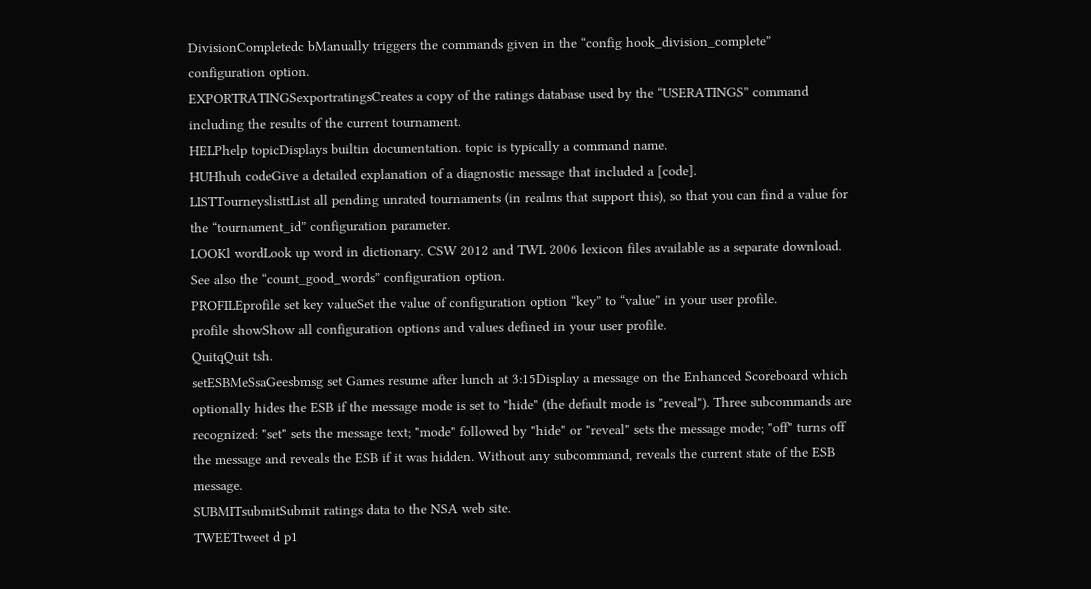DivisionCompletedc bManually triggers the commands given in the “config hook_division_complete” configuration option.
EXPORTRATINGSexportratingsCreates a copy of the ratings database used by the “USERATINGS” command including the results of the current tournament.
HELPhelp topicDisplays builtin documentation. topic is typically a command name.
HUHhuh codeGive a detailed explanation of a diagnostic message that included a [code].
LISTTourneyslisttList all pending unrated tournaments (in realms that support this), so that you can find a value for the “tournament_id” configuration parameter.
LOOKl wordLook up word in dictionary. CSW 2012 and TWL 2006 lexicon files available as a separate download. See also the “count_good_words” configuration option.
PROFILEprofile set key valueSet the value of configuration option “key” to “value” in your user profile.
profile showShow all configuration options and values defined in your user profile.
QuitqQuit tsh.
setESBMeSsaGeesbmsg set Games resume after lunch at 3:15Display a message on the Enhanced Scoreboard which optionally hides the ESB if the message mode is set to "hide" (the default mode is "reveal"). Three subcommands are recognized: "set" sets the message text; "mode" followed by "hide" or "reveal" sets the message mode; "off" turns off the message and reveals the ESB if it was hidden. Without any subcommand, reveals the current state of the ESB message.
SUBMITsubmitSubmit ratings data to the NSA web site.
TWEETtweet d p1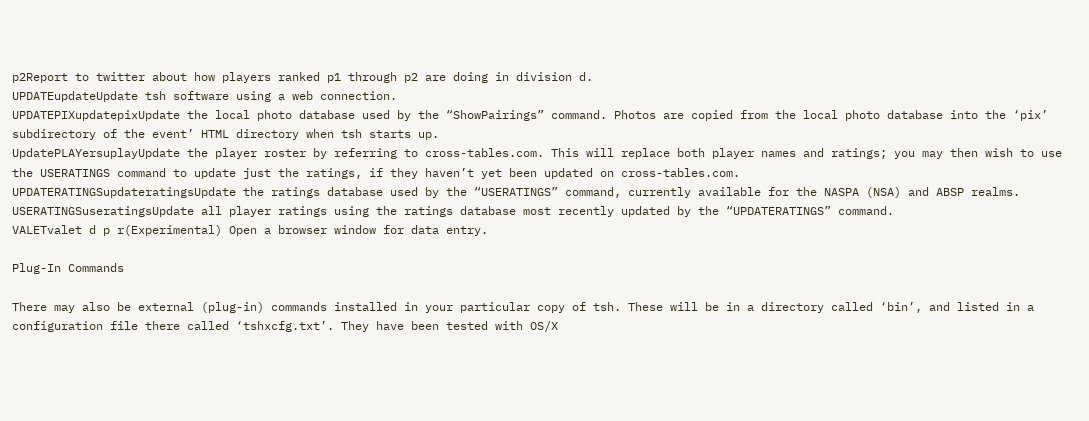p2Report to twitter about how players ranked p1 through p2 are doing in division d.
UPDATEupdateUpdate tsh software using a web connection.
UPDATEPIXupdatepixUpdate the local photo database used by the “ShowPairings” command. Photos are copied from the local photo database into the ‘pix’ subdirectory of the event’ HTML directory when tsh starts up.
UpdatePLAYersuplayUpdate the player roster by referring to cross-tables.com. This will replace both player names and ratings; you may then wish to use the USERATINGS command to update just the ratings, if they haven’t yet been updated on cross-tables.com.
UPDATERATINGSupdateratingsUpdate the ratings database used by the “USERATINGS” command, currently available for the NASPA (NSA) and ABSP realms.
USERATINGSuseratingsUpdate all player ratings using the ratings database most recently updated by the “UPDATERATINGS” command.
VALETvalet d p r(Experimental) Open a browser window for data entry.

Plug-In Commands

There may also be external (plug-in) commands installed in your particular copy of tsh. These will be in a directory called ‘bin’, and listed in a configuration file there called ‘tshxcfg.txt’. They have been tested with OS/X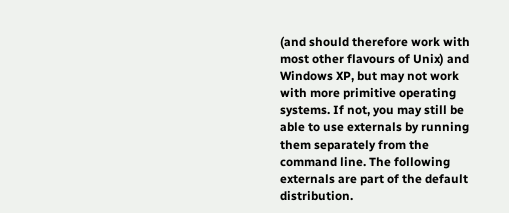(and should therefore work with most other flavours of Unix) and Windows XP, but may not work with more primitive operating systems. If not, you may still be able to use externals by running them separately from the command line. The following externals are part of the default distribution.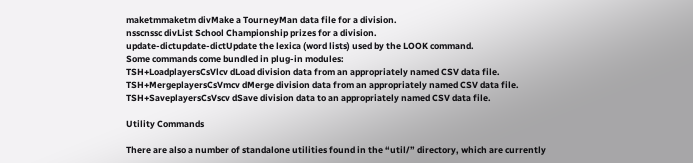maketmmaketm divMake a TourneyMan data file for a division.
nsscnssc divList School Championship prizes for a division.
update-dictupdate-dictUpdate the lexica (word lists) used by the LOOK command.
Some commands come bundled in plug-in modules:
TSH+LoadplayersCsVlcv dLoad division data from an appropriately named CSV data file.
TSH+MergeplayersCsVmcv dMerge division data from an appropriately named CSV data file.
TSH+SaveplayersCsVscv dSave division data to an appropriately named CSV data file.

Utility Commands

There are also a number of standalone utilities found in the “util/” directory, which are currently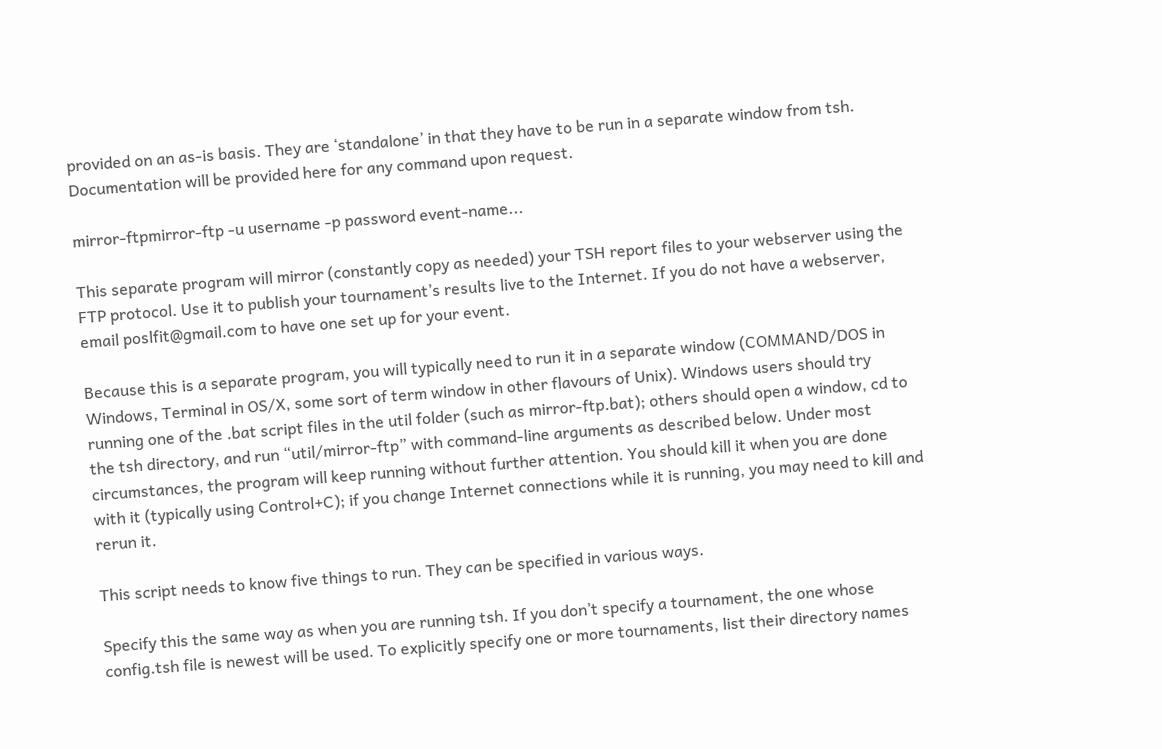provided on an as-is basis. They are ‘standalone’ in that they have to be run in a separate window from tsh. Documentation will be provided here for any command upon request.

mirror-ftpmirror-ftp -u username -p password event-name...

This separate program will mirror (constantly copy as needed) your TSH report files to your webserver using the FTP protocol. Use it to publish your tournament’s results live to the Internet. If you do not have a webserver, email poslfit@gmail.com to have one set up for your event.

Because this is a separate program, you will typically need to run it in a separate window (COMMAND/DOS in Windows, Terminal in OS/X, some sort of term window in other flavours of Unix). Windows users should try running one of the .bat script files in the util folder (such as mirror-ftp.bat); others should open a window, cd to the tsh directory, and run “util/mirror-ftp” with command-line arguments as described below. Under most circumstances, the program will keep running without further attention. You should kill it when you are done with it (typically using Control+C); if you change Internet connections while it is running, you may need to kill and rerun it.

This script needs to know five things to run. They can be specified in various ways.

Specify this the same way as when you are running tsh. If you don’t specify a tournament, the one whose config.tsh file is newest will be used. To explicitly specify one or more tournaments, list their directory names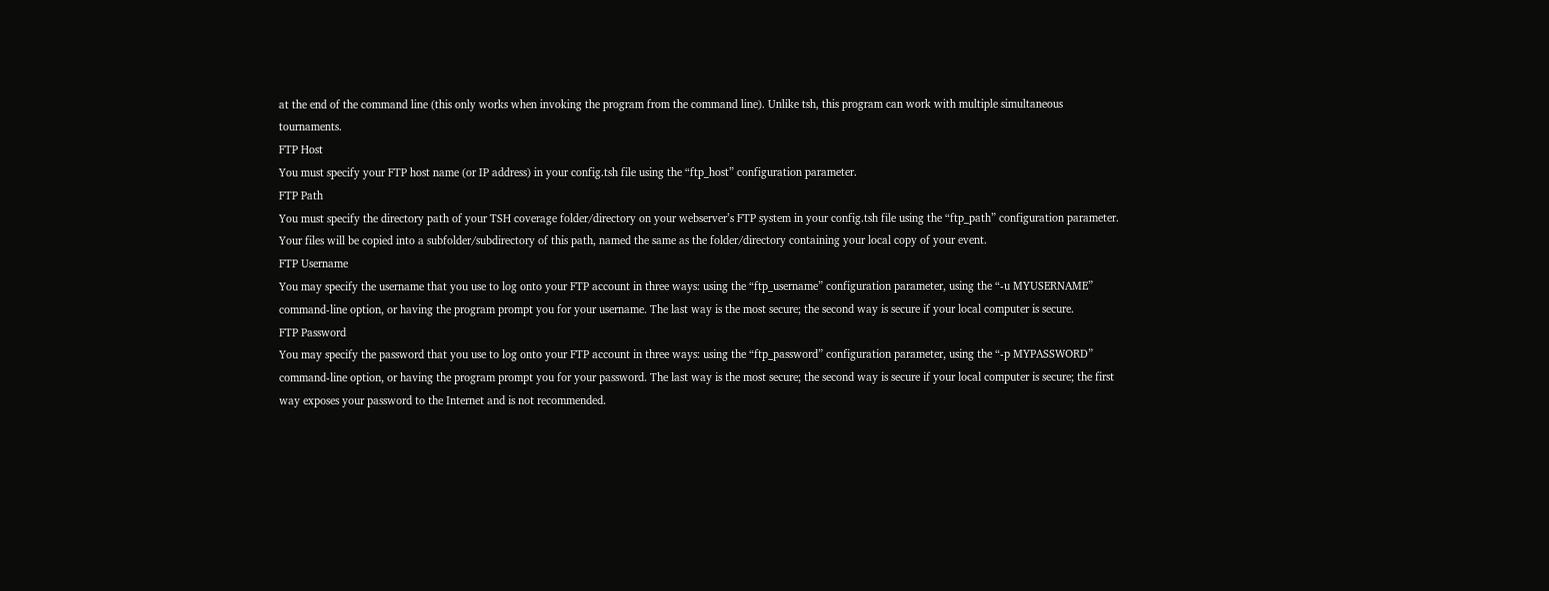at the end of the command line (this only works when invoking the program from the command line). Unlike tsh, this program can work with multiple simultaneous tournaments.
FTP Host
You must specify your FTP host name (or IP address) in your config.tsh file using the “ftp_host” configuration parameter.
FTP Path
You must specify the directory path of your TSH coverage folder/directory on your webserver’s FTP system in your config.tsh file using the “ftp_path” configuration parameter. Your files will be copied into a subfolder/subdirectory of this path, named the same as the folder/directory containing your local copy of your event.
FTP Username
You may specify the username that you use to log onto your FTP account in three ways: using the “ftp_username” configuration parameter, using the “-u MYUSERNAME” command-line option, or having the program prompt you for your username. The last way is the most secure; the second way is secure if your local computer is secure.
FTP Password
You may specify the password that you use to log onto your FTP account in three ways: using the “ftp_password” configuration parameter, using the “-p MYPASSWORD” command-line option, or having the program prompt you for your password. The last way is the most secure; the second way is secure if your local computer is secure; the first way exposes your password to the Internet and is not recommended.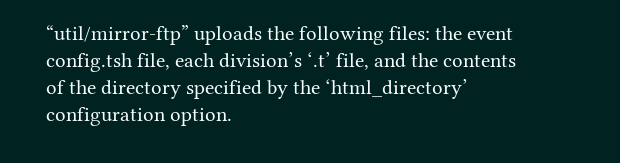“util/mirror-ftp” uploads the following files: the event config.tsh file, each division’s ‘.t’ file, and the contents of the directory specified by the ‘html_directory’ configuration option.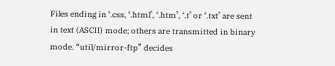Files ending in ‘.css, ‘.html’, ‘.htm’, ‘.t’ or ‘.txt’ are sent in text (ASCII) mode; others are transmitted in binary mode. “util/mirror-ftp” decides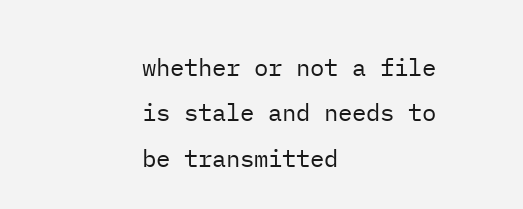whether or not a file is stale and needs to be transmitted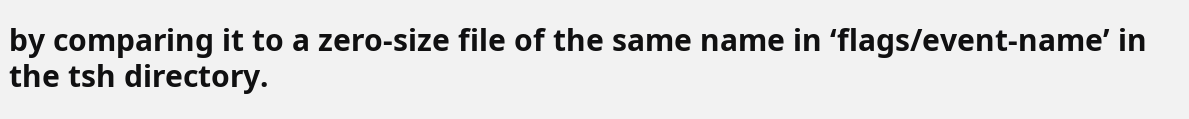by comparing it to a zero-size file of the same name in ‘flags/event-name’ in the tsh directory.